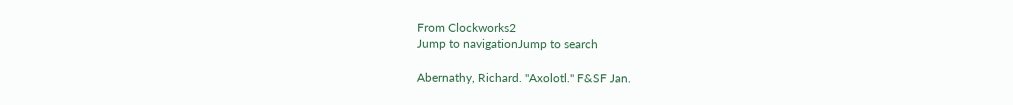From Clockworks2
Jump to navigationJump to search

Abernathy, Richard. "Axolotl." F&SF Jan.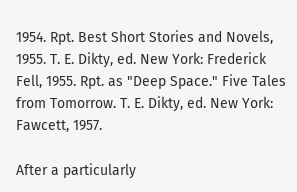1954. Rpt. Best Short Stories and Novels, 1955. T. E. Dikty, ed. New York: Frederick Fell, 1955. Rpt. as "Deep Space." Five Tales from Tomorrow. T. E. Dikty, ed. New York: Fawcett, 1957.

After a particularly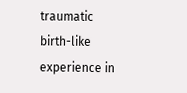traumatic birth-like experience in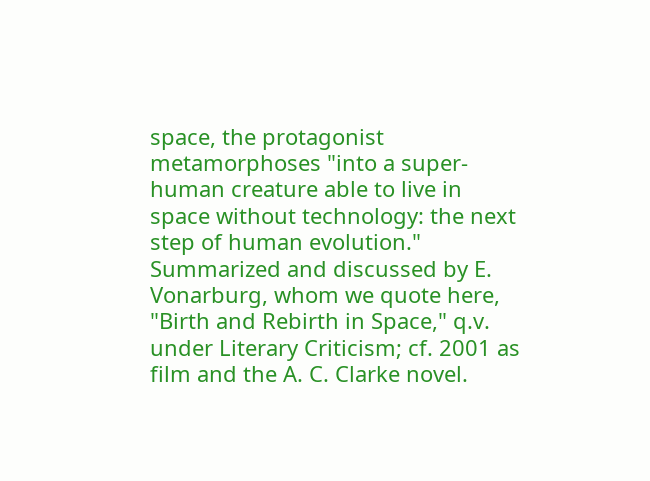space, the protagonist metamorphoses "into a super-human creature able to live in space without technology: the next step of human evolution." Summarized and discussed by E. Vonarburg, whom we quote here, "Birth and Rebirth in Space," q.v. under Literary Criticism; cf. 2001 as film and the A. C. Clarke novel.